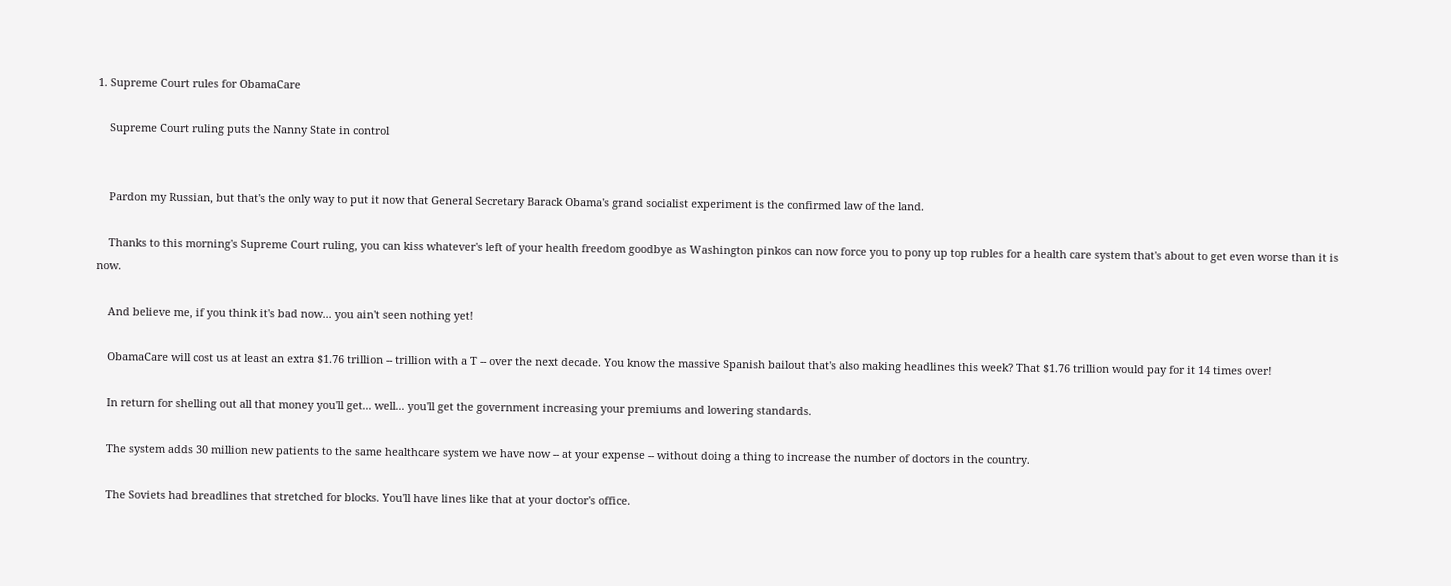1. Supreme Court rules for ObamaCare

    Supreme Court ruling puts the Nanny State in control


    Pardon my Russian, but that's the only way to put it now that General Secretary Barack Obama's grand socialist experiment is the confirmed law of the land.

    Thanks to this morning's Supreme Court ruling, you can kiss whatever's left of your health freedom goodbye as Washington pinkos can now force you to pony up top rubles for a health care system that's about to get even worse than it is now.

    And believe me, if you think it's bad now... you ain't seen nothing yet!

    ObamaCare will cost us at least an extra $1.76 trillion -- trillion with a T -- over the next decade. You know the massive Spanish bailout that's also making headlines this week? That $1.76 trillion would pay for it 14 times over!

    In return for shelling out all that money you'll get... well... you'll get the government increasing your premiums and lowering standards.

    The system adds 30 million new patients to the same healthcare system we have now -- at your expense -- without doing a thing to increase the number of doctors in the country.

    The Soviets had breadlines that stretched for blocks. You'll have lines like that at your doctor's office.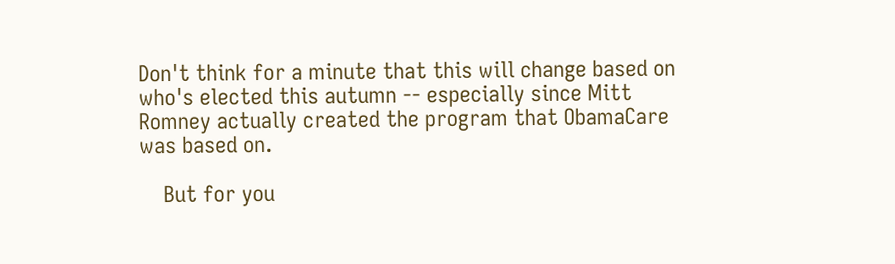Don't think for a minute that this will change based on who's elected this autumn -- especially since Mitt Romney actually created the program that ObamaCare was based on.

    But for you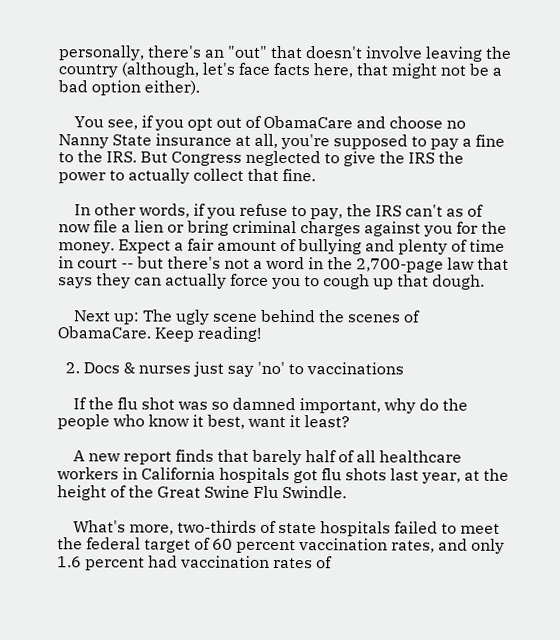personally, there's an "out" that doesn't involve leaving the country (although, let's face facts here, that might not be a bad option either).

    You see, if you opt out of ObamaCare and choose no Nanny State insurance at all, you're supposed to pay a fine to the IRS. But Congress neglected to give the IRS the power to actually collect that fine.

    In other words, if you refuse to pay, the IRS can't as of now file a lien or bring criminal charges against you for the money. Expect a fair amount of bullying and plenty of time in court -- but there's not a word in the 2,700-page law that says they can actually force you to cough up that dough.

    Next up: The ugly scene behind the scenes of ObamaCare. Keep reading!

  2. Docs & nurses just say 'no' to vaccinations

    If the flu shot was so damned important, why do the people who know it best, want it least?

    A new report finds that barely half of all healthcare workers in California hospitals got flu shots last year, at the height of the Great Swine Flu Swindle.

    What's more, two-thirds of state hospitals failed to meet the federal target of 60 percent vaccination rates, and only 1.6 percent had vaccination rates of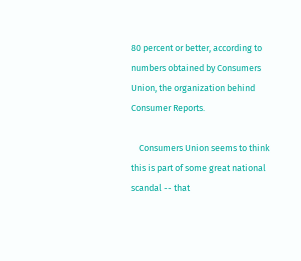80 percent or better, according to numbers obtained by Consumers Union, the organization behind Consumer Reports.

    Consumers Union seems to think this is part of some great national scandal -- that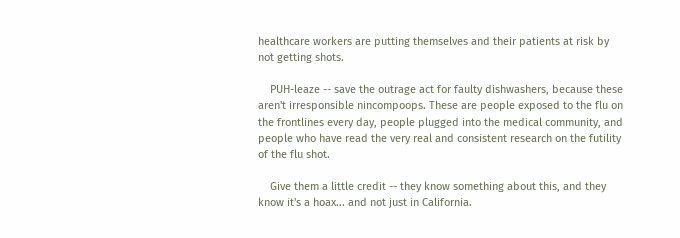healthcare workers are putting themselves and their patients at risk by not getting shots.

    PUH-leaze -- save the outrage act for faulty dishwashers, because these aren't irresponsible nincompoops. These are people exposed to the flu on the frontlines every day, people plugged into the medical community, and people who have read the very real and consistent research on the futility of the flu shot.

    Give them a little credit -- they know something about this, and they know it's a hoax... and not just in California.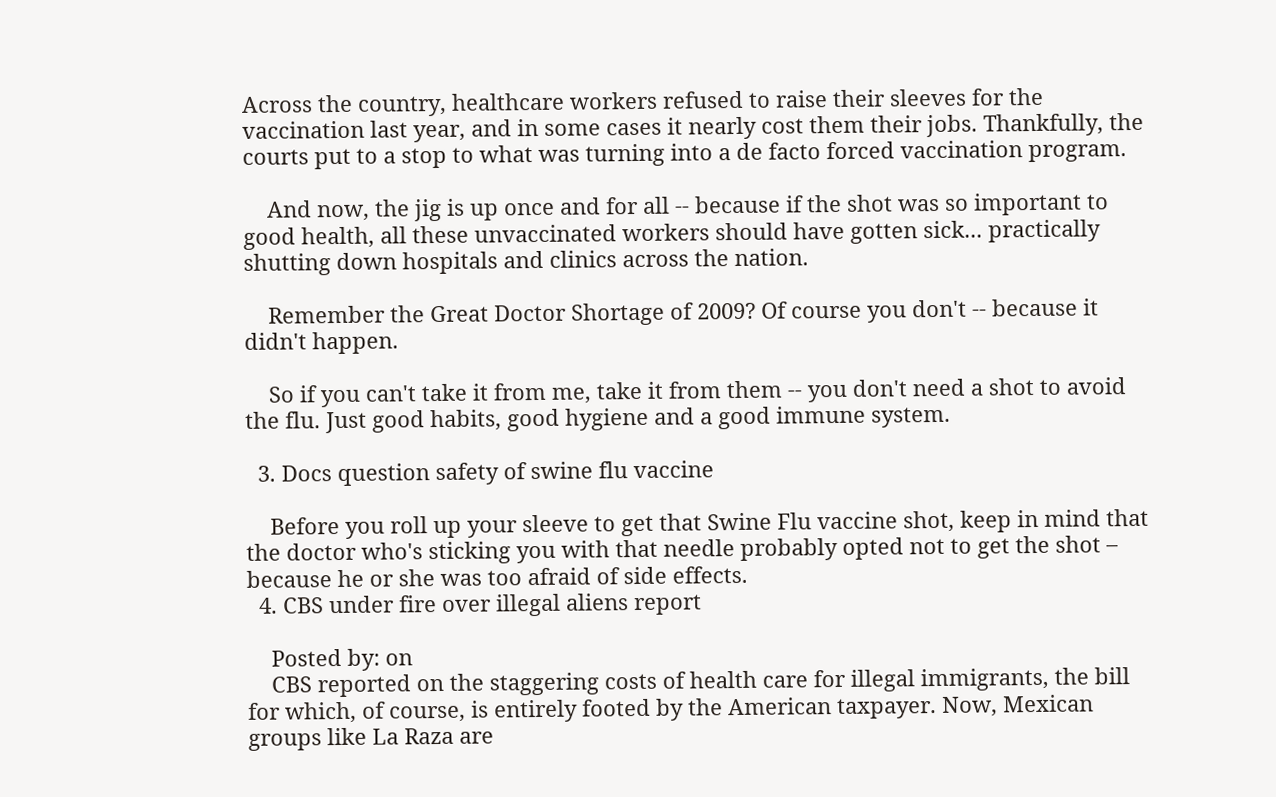Across the country, healthcare workers refused to raise their sleeves for the vaccination last year, and in some cases it nearly cost them their jobs. Thankfully, the courts put to a stop to what was turning into a de facto forced vaccination program.

    And now, the jig is up once and for all -- because if the shot was so important to good health, all these unvaccinated workers should have gotten sick... practically shutting down hospitals and clinics across the nation.

    Remember the Great Doctor Shortage of 2009? Of course you don't -- because it didn't happen.

    So if you can't take it from me, take it from them -- you don't need a shot to avoid the flu. Just good habits, good hygiene and a good immune system.

  3. Docs question safety of swine flu vaccine

    Before you roll up your sleeve to get that Swine Flu vaccine shot, keep in mind that the doctor who's sticking you with that needle probably opted not to get the shot – because he or she was too afraid of side effects.
  4. CBS under fire over illegal aliens report

    Posted by: on
    CBS reported on the staggering costs of health care for illegal immigrants, the bill for which, of course, is entirely footed by the American taxpayer. Now, Mexican groups like La Raza are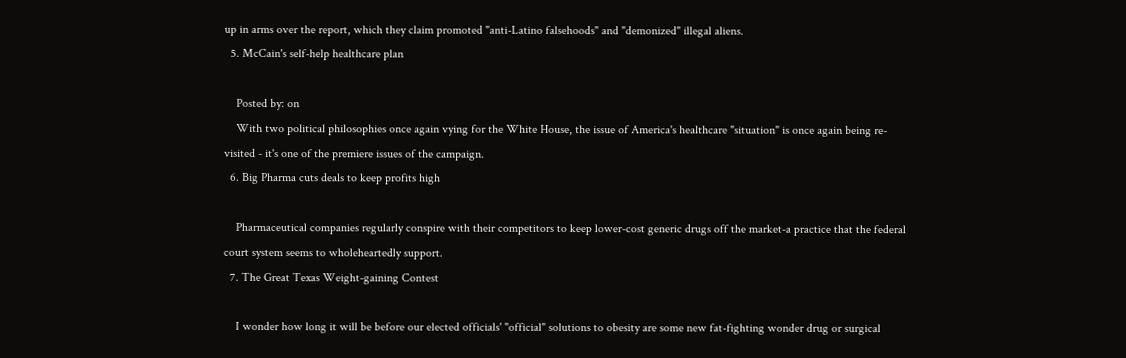up in arms over the report, which they claim promoted "anti-Latino falsehoods" and "demonized" illegal aliens.
  5. McCain's self-help healthcare plan

    Posted by: on
    With two political philosophies once again vying for the White House, the issue of America's healthcare "situation" is once again being re-visited - it's one of the premiere issues of the campaign.
  6. Big Pharma cuts deals to keep profits high

    Pharmaceutical companies regularly conspire with their competitors to keep lower-cost generic drugs off the market-a practice that the federal court system seems to wholeheartedly support.
  7. The Great Texas Weight-gaining Contest

    I wonder how long it will be before our elected officials' "official" solutions to obesity are some new fat-fighting wonder drug or surgical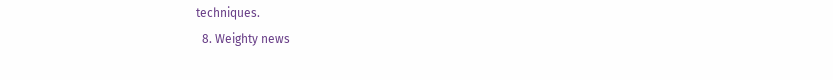techniques.
  8. Weighty news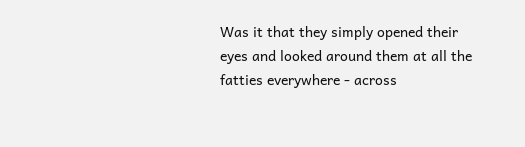Was it that they simply opened their eyes and looked around them at all the fatties everywhere - across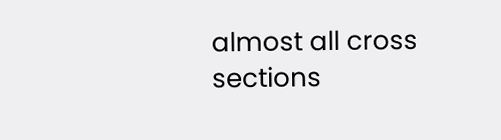almost all cross sections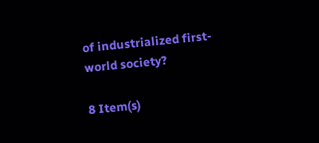of industrialized first-world society?

8 Item(s)